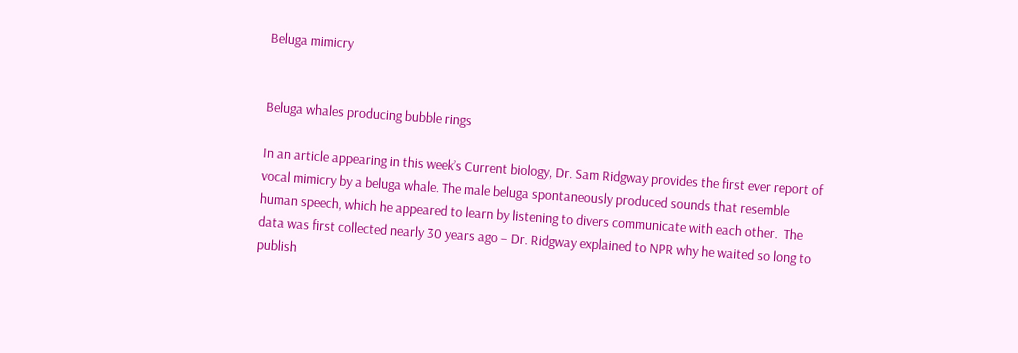Beluga mimicry


Beluga whales producing bubble rings

In an article appearing in this week’s Current biology, Dr. Sam Ridgway provides the first ever report of vocal mimicry by a beluga whale. The male beluga spontaneously produced sounds that resemble human speech, which he appeared to learn by listening to divers communicate with each other.  The data was first collected nearly 30 years ago – Dr. Ridgway explained to NPR why he waited so long to publish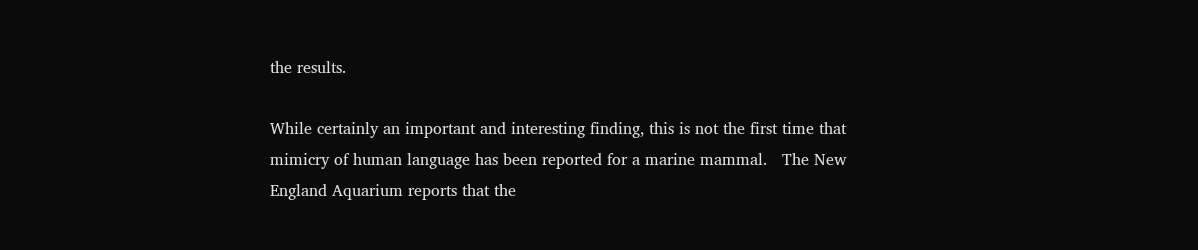the results.

While certainly an important and interesting finding, this is not the first time that mimicry of human language has been reported for a marine mammal.   The New England Aquarium reports that the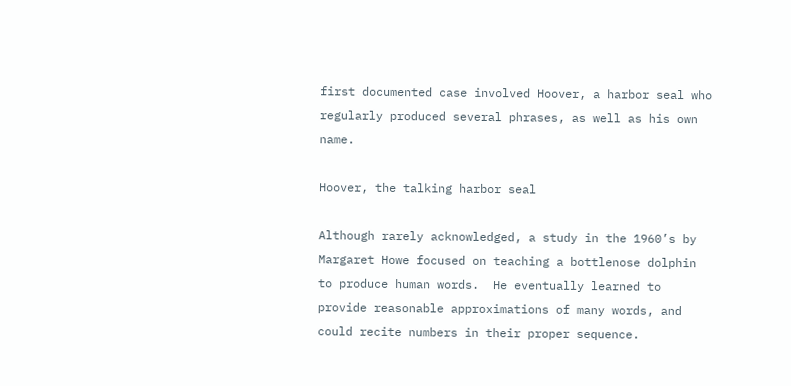first documented case involved Hoover, a harbor seal who regularly produced several phrases, as well as his own name.

Hoover, the talking harbor seal

Although rarely acknowledged, a study in the 1960’s by Margaret Howe focused on teaching a bottlenose dolphin to produce human words.  He eventually learned to provide reasonable approximations of many words, and could recite numbers in their proper sequence.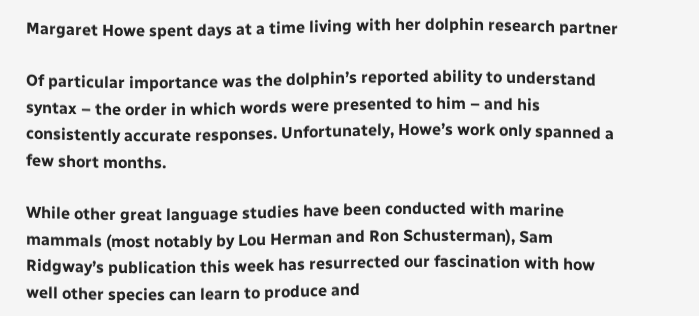Margaret Howe spent days at a time living with her dolphin research partner

Of particular importance was the dolphin’s reported ability to understand syntax – the order in which words were presented to him – and his consistently accurate responses. Unfortunately, Howe’s work only spanned a few short months.

While other great language studies have been conducted with marine mammals (most notably by Lou Herman and Ron Schusterman), Sam Ridgway’s publication this week has resurrected our fascination with how well other species can learn to produce and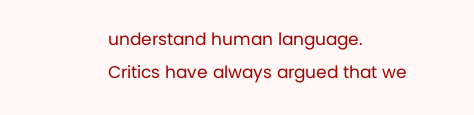understand human language.  Critics have always argued that we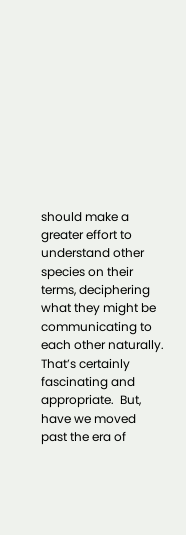should make a greater effort to understand other species on their terms, deciphering what they might be communicating to each other naturally.  That’s certainly fascinating and appropriate.  But, have we moved past the era of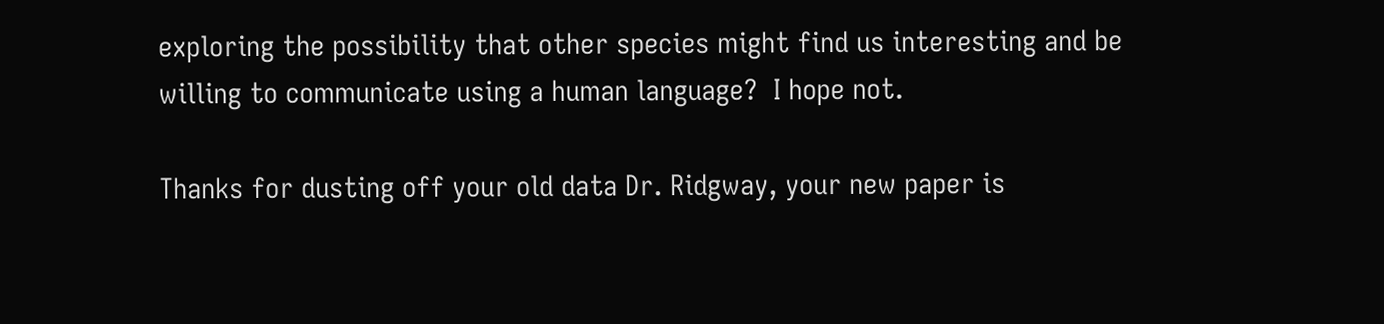exploring the possibility that other species might find us interesting and be willing to communicate using a human language?  I hope not.

Thanks for dusting off your old data Dr. Ridgway, your new paper is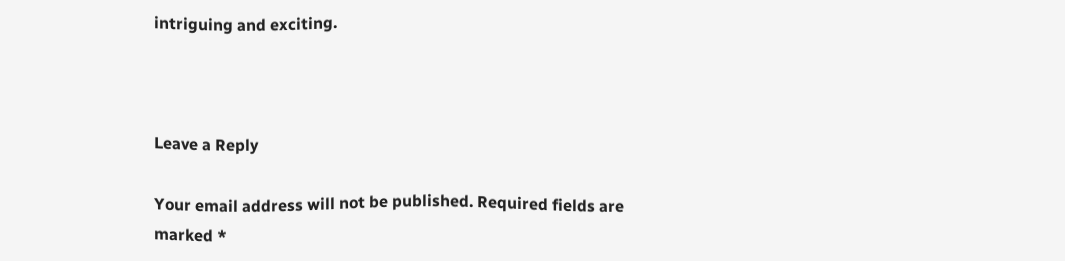intriguing and exciting.



Leave a Reply

Your email address will not be published. Required fields are marked *